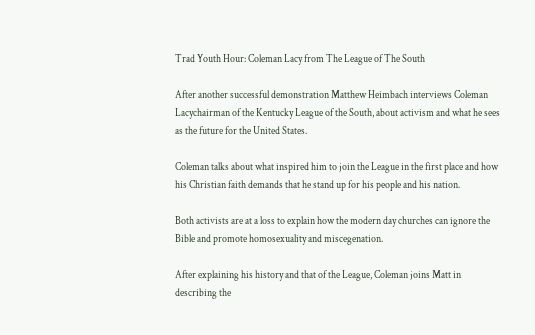Trad Youth Hour: Coleman Lacy from The League of The South

After another successful demonstration Matthew Heimbach interviews Coleman Lacychairman of the Kentucky League of the South, about activism and what he sees as the future for the United States.

Coleman talks about what inspired him to join the League in the first place and how his Christian faith demands that he stand up for his people and his nation.

Both activists are at a loss to explain how the modern day churches can ignore the Bible and promote homosexuality and miscegenation.

After explaining his history and that of the League, Coleman joins Matt in describing the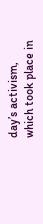day’s activism, which took place in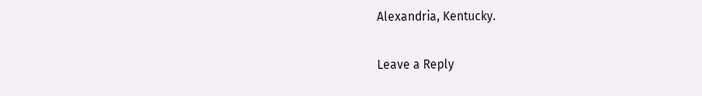Alexandria, Kentucky.

Leave a Reply